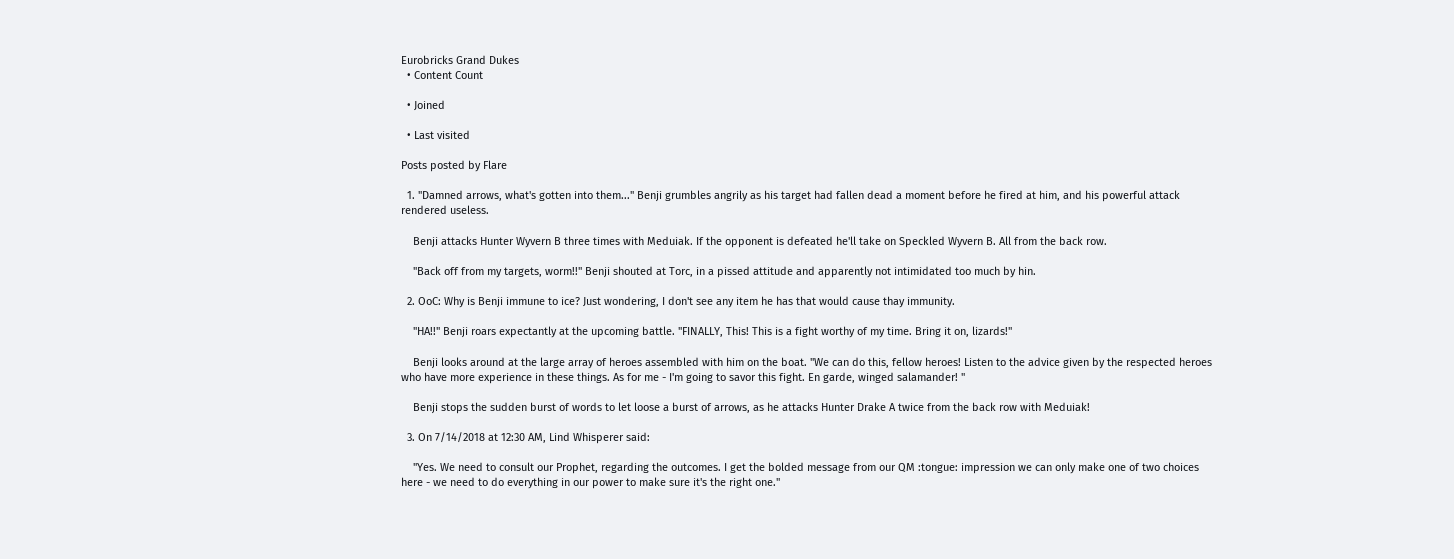Eurobricks Grand Dukes
  • Content Count

  • Joined

  • Last visited

Posts posted by Flare

  1. "Damned arrows, what's gotten into them..." Benji grumbles angrily as his target had fallen dead a moment before he fired at him, and his powerful attack rendered useless.

    Benji attacks Hunter Wyvern B three times with Meduiak. If the opponent is defeated he'll take on Speckled Wyvern B. All from the back row.

    "Back off from my targets, worm!!" Benji shouted at Torc, in a pissed attitude and apparently not intimidated too much by hin.

  2. OoC: Why is Benji immune to ice? Just wondering, I don't see any item he has that would cause thay immunity.

    "HA!!" Benji roars expectantly at the upcoming battle. "FINALLY, This! This is a fight worthy of my time. Bring it on, lizards!"

    Benji looks around at the large array of heroes assembled with him on the boat. "We can do this, fellow heroes! Listen to the advice given by the respected heroes who have more experience in these things. As for me - I'm going to savor this fight. En garde, winged salamander! "

    Benji stops the sudden burst of words to let loose a burst of arrows, as he attacks Hunter Drake A twice from the back row with Meduiak!

  3. On 7/14/2018 at 12:30 AM, Lind Whisperer said:

    "Yes. We need to consult our Prophet, regarding the outcomes. I get the bolded message from our QM :tongue: impression we can only make one of two choices here - we need to do everything in our power to make sure it's the right one."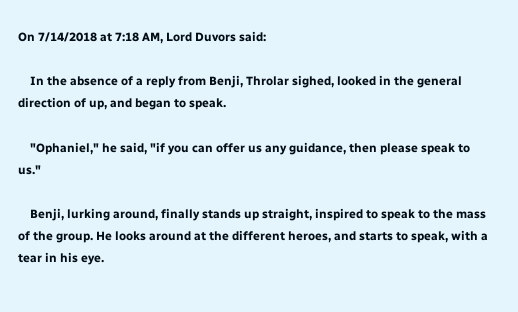On 7/14/2018 at 7:18 AM, Lord Duvors said:

    In the absence of a reply from Benji, Throlar sighed, looked in the general direction of up, and began to speak.

    "Ophaniel," he said, "if you can offer us any guidance, then please speak to us."

    Benji, lurking around, finally stands up straight, inspired to speak to the mass of the group. He looks around at the different heroes, and starts to speak, with a tear in his eye.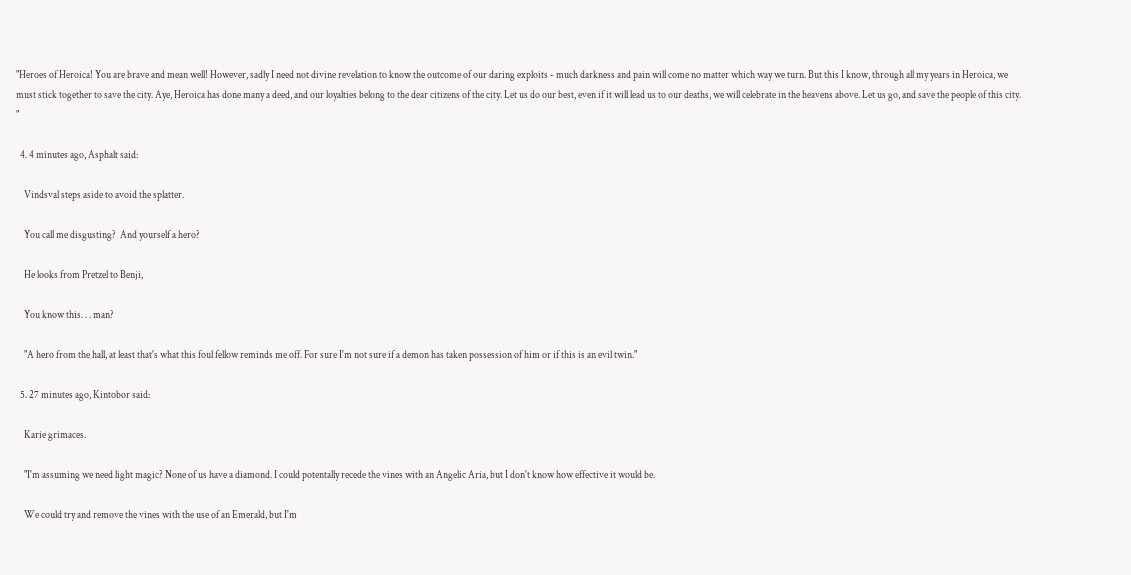"Heroes of Heroica! You are brave and mean well! However, sadly I need not divine revelation to know the outcome of our daring exploits - much darkness and pain will come no matter which way we turn. But this I know, through all my years in Heroica, we must stick together to save the city. Aye, Heroica has done many a deed, and our loyalties belong to the dear citizens of the city. Let us do our best, even if it will lead us to our deaths, we will celebrate in the heavens above. Let us go, and save the people of this city. "

  4. 4 minutes ago, Asphalt said:

    Vindsval steps aside to avoid the splatter.

    You call me disgusting?  And yourself a hero?

    He looks from Pretzel to Benji,

    You know this. . . man?

    "A hero from the hall, at least that's what this foul fellow reminds me off. For sure I'm not sure if a demon has taken possession of him or if this is an evil twin."

  5. 27 minutes ago, Kintobor said:

    Karie grimaces.

    "I'm assuming we need light magic? None of us have a diamond. I could potentally recede the vines with an Angelic Aria, but I don't know how effective it would be.

    We could try and remove the vines with the use of an Emerald, but I'm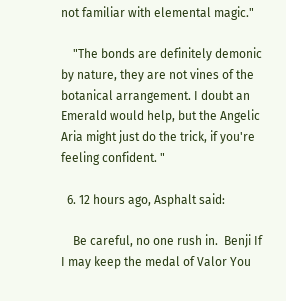not familiar with elemental magic."

    "The bonds are definitely demonic by nature, they are not vines of the botanical arrangement. I doubt an Emerald would help, but the Angelic Aria might just do the trick, if you're feeling confident. "

  6. 12 hours ago, Asphalt said:

    Be careful, no one rush in.  Benji If I may keep the medal of Valor You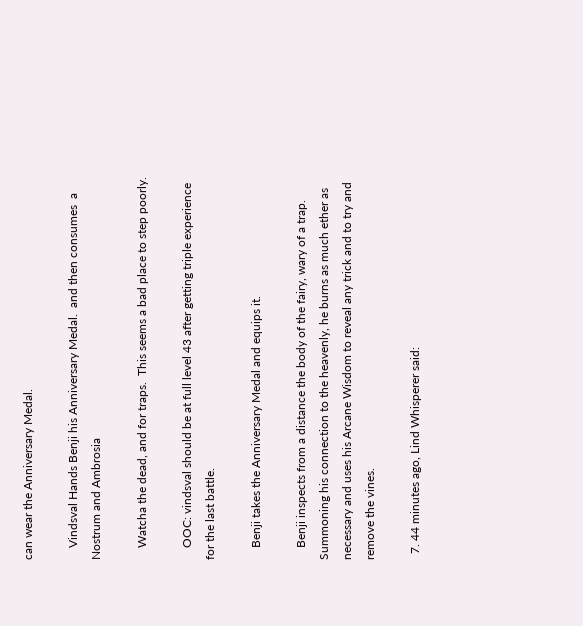can wear the Anniversary Medal.

    Vindsval Hands Benji his Anniversary Medal.  and then consumes  a Nostrum and Ambrosia

    Watcha the dead, and for traps.  This seems a bad place to step poorly.

    OOC: vindsval should be at full level 43 after getting triple experience for the last battle.

    Benji takes the Anniversary Medal and equips it.

    Benji inspects from a distance the body of the fairy, wary of a trap. Summoning his connection to the heavenly, he burns as much ether as necessary and uses his Arcane Wisdom to reveal any trick and to try and remove the vines.

  7. 44 minutes ago, Lind Whisperer said: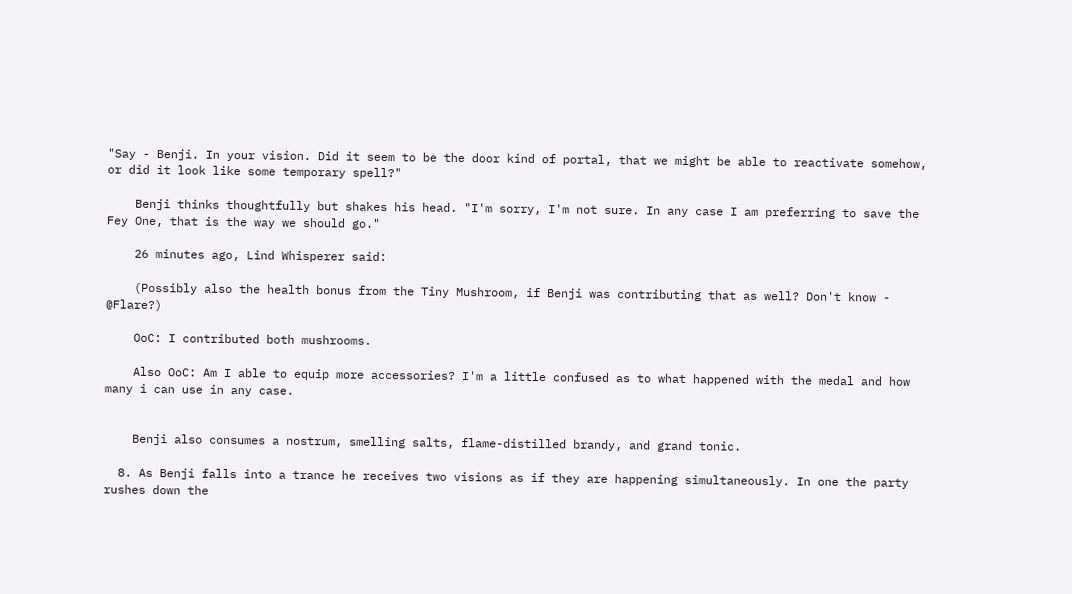"Say - Benji. In your vision. Did it seem to be the door kind of portal, that we might be able to reactivate somehow, or did it look like some temporary spell?"

    Benji thinks thoughtfully but shakes his head. "I'm sorry, I'm not sure. In any case I am preferring to save the Fey One, that is the way we should go."

    26 minutes ago, Lind Whisperer said:

    (Possibly also the health bonus from the Tiny Mushroom, if Benji was contributing that as well? Don't know - @Flare?)

    OoC: I contributed both mushrooms.

    Also OoC: Am I able to equip more accessories? I'm a little confused as to what happened with the medal and how many i can use in any case.


    Benji also consumes a nostrum, smelling salts, flame-distilled brandy, and grand tonic.

  8. As Benji falls into a trance he receives two visions as if they are happening simultaneously. In one the party rushes down the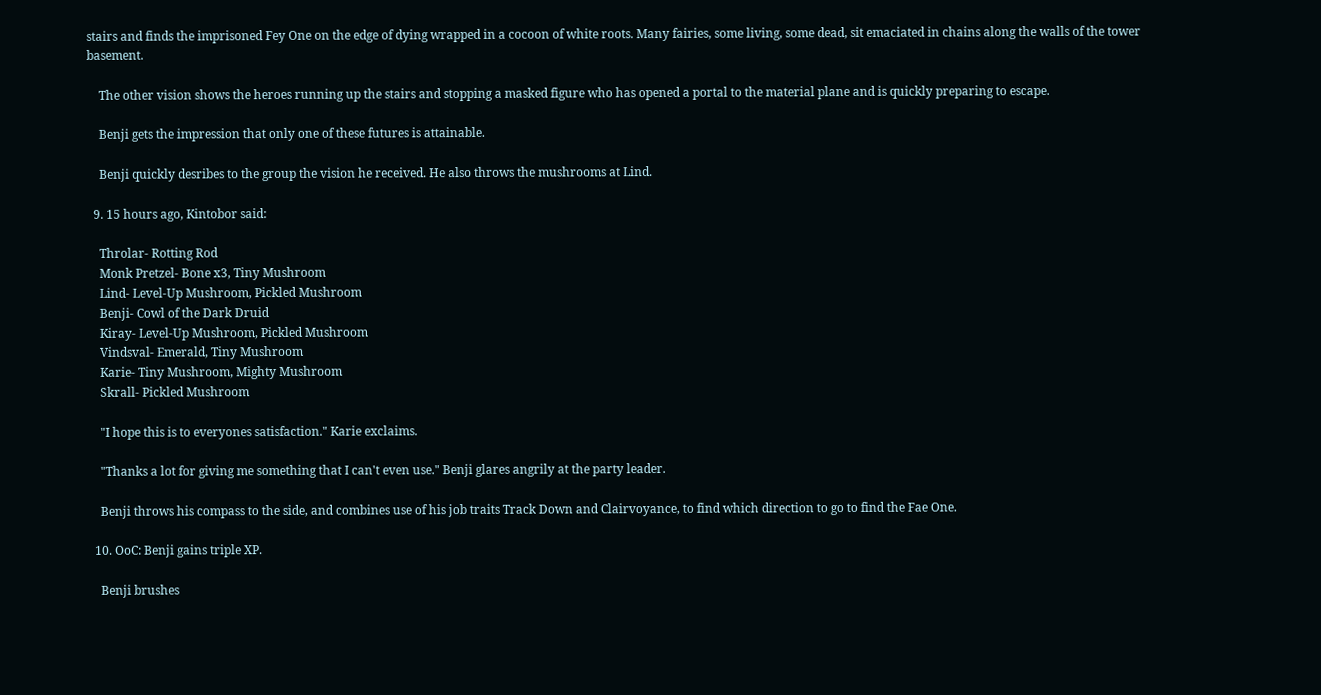stairs and finds the imprisoned Fey One on the edge of dying wrapped in a cocoon of white roots. Many fairies, some living, some dead, sit emaciated in chains along the walls of the tower basement.

    The other vision shows the heroes running up the stairs and stopping a masked figure who has opened a portal to the material plane and is quickly preparing to escape.

    Benji gets the impression that only one of these futures is attainable.

    Benji quickly desribes to the group the vision he received. He also throws the mushrooms at Lind.

  9. 15 hours ago, Kintobor said:

    Throlar- Rotting Rod
    Monk Pretzel- Bone x3, Tiny Mushroom
    Lind- Level-Up Mushroom, Pickled Mushroom
    Benji- Cowl of the Dark Druid
    Kiray- Level-Up Mushroom, Pickled Mushroom
    Vindsval- Emerald, Tiny Mushroom
    Karie- Tiny Mushroom, Mighty Mushroom
    Skrall- Pickled Mushroom

    "I hope this is to everyones satisfaction." Karie exclaims.

    "Thanks a lot for giving me something that I can't even use." Benji glares angrily at the party leader.

    Benji throws his compass to the side, and combines use of his job traits Track Down and Clairvoyance, to find which direction to go to find the Fae One.

  10. OoC: Benji gains triple XP.

    Benji brushes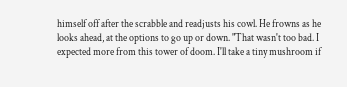himself off after the scrabble and readjusts his cowl. He frowns as he looks ahead, at the options to go up or down. "That wasn't too bad. I expected more from this tower of doom. I'll take a tiny mushroom if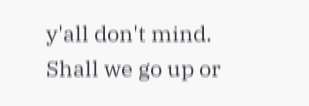y'all don't mind. Shall we go up or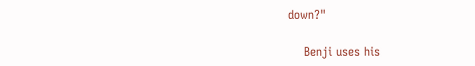down?"

    Benji uses his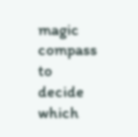magic compass to decide which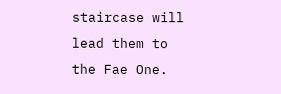staircase will lead them to the Fae One.